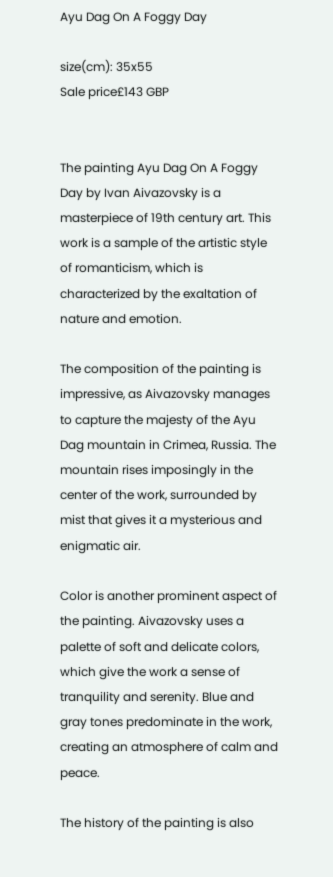Ayu Dag On A Foggy Day

size(cm): 35x55
Sale price£143 GBP


The painting Ayu Dag On A Foggy Day by Ivan Aivazovsky is a masterpiece of 19th century art. This work is a sample of the artistic style of romanticism, which is characterized by the exaltation of nature and emotion.

The composition of the painting is impressive, as Aivazovsky manages to capture the majesty of the Ayu Dag mountain in Crimea, Russia. The mountain rises imposingly in the center of the work, surrounded by mist that gives it a mysterious and enigmatic air.

Color is another prominent aspect of the painting. Aivazovsky uses a palette of soft and delicate colors, which give the work a sense of tranquility and serenity. Blue and gray tones predominate in the work, creating an atmosphere of calm and peace.

The history of the painting is also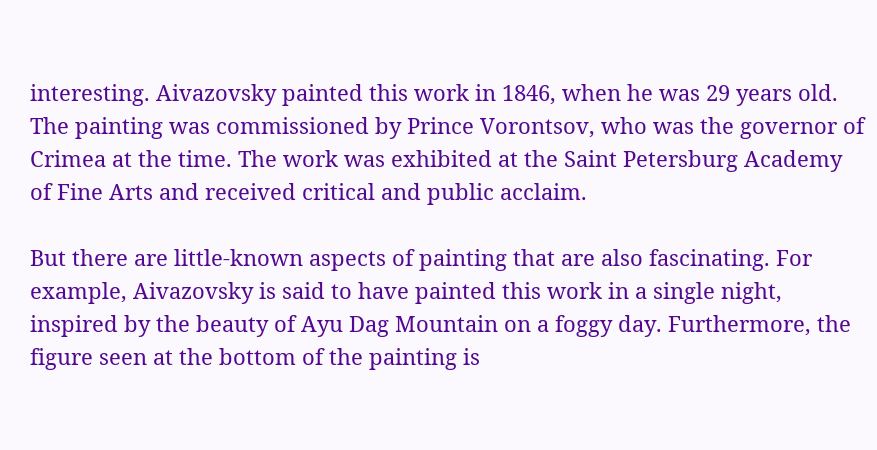interesting. Aivazovsky painted this work in 1846, when he was 29 years old. The painting was commissioned by Prince Vorontsov, who was the governor of Crimea at the time. The work was exhibited at the Saint Petersburg Academy of Fine Arts and received critical and public acclaim.

But there are little-known aspects of painting that are also fascinating. For example, Aivazovsky is said to have painted this work in a single night, inspired by the beauty of Ayu Dag Mountain on a foggy day. Furthermore, the figure seen at the bottom of the painting is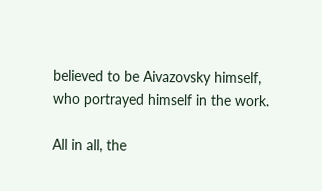believed to be Aivazovsky himself, who portrayed himself in the work.

All in all, the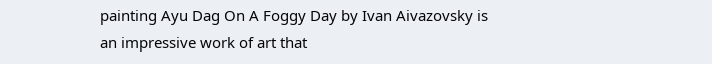painting Ayu Dag On A Foggy Day by Ivan Aivazovsky is an impressive work of art that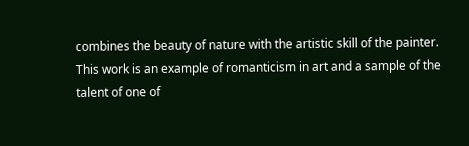combines the beauty of nature with the artistic skill of the painter. This work is an example of romanticism in art and a sample of the talent of one of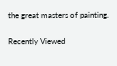the great masters of painting.

Recently Viewed